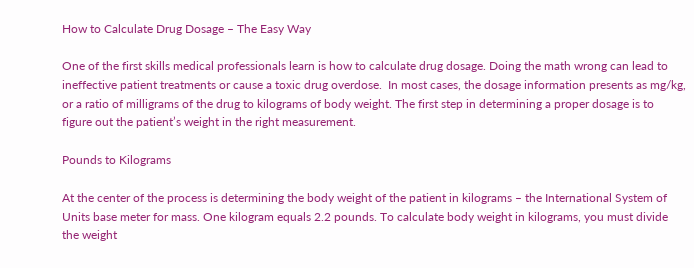How to Calculate Drug Dosage – The Easy Way

One of the first skills medical professionals learn is how to calculate drug dosage. Doing the math wrong can lead to ineffective patient treatments or cause a toxic drug overdose.  In most cases, the dosage information presents as mg/kg, or a ratio of milligrams of the drug to kilograms of body weight. The first step in determining a proper dosage is to figure out the patient’s weight in the right measurement.

Pounds to Kilograms

At the center of the process is determining the body weight of the patient in kilograms – the International System of Units base meter for mass. One kilogram equals 2.2 pounds. To calculate body weight in kilograms, you must divide the weight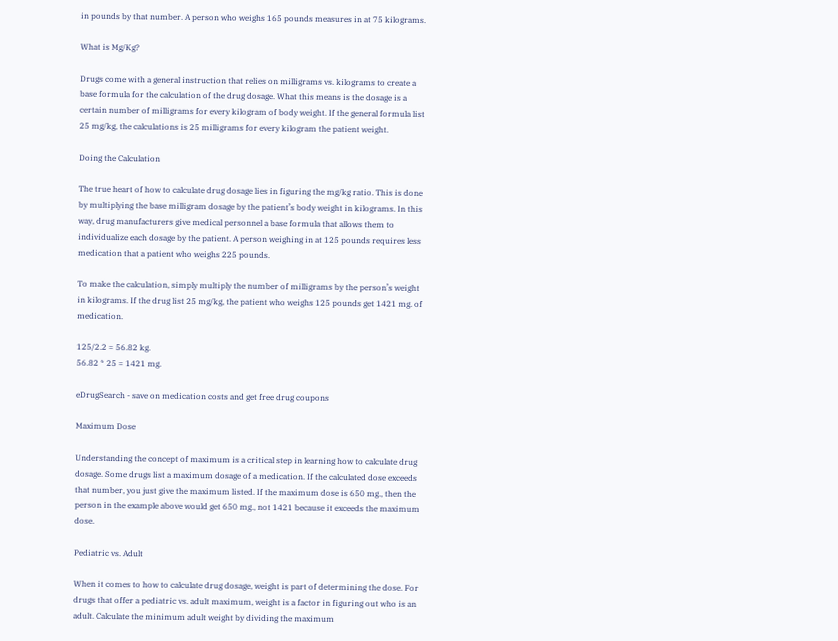in pounds by that number. A person who weighs 165 pounds measures in at 75 kilograms.

What is Mg/Kg?

Drugs come with a general instruction that relies on milligrams vs. kilograms to create a base formula for the calculation of the drug dosage. What this means is the dosage is a certain number of milligrams for every kilogram of body weight. If the general formula list 25 mg/kg, the calculations is 25 milligrams for every kilogram the patient weight.

Doing the Calculation

The true heart of how to calculate drug dosage lies in figuring the mg/kg ratio. This is done by multiplying the base milligram dosage by the patient’s body weight in kilograms. In this way, drug manufacturers give medical personnel a base formula that allows them to individualize each dosage by the patient. A person weighing in at 125 pounds requires less medication that a patient who weighs 225 pounds.

To make the calculation, simply multiply the number of milligrams by the person’s weight in kilograms. If the drug list 25 mg/kg, the patient who weighs 125 pounds get 1421 mg. of medication.

125/2.2 = 56.82 kg.
56.82 * 25 = 1421 mg.

eDrugSearch - save on medication costs and get free drug coupons

Maximum Dose

Understanding the concept of maximum is a critical step in learning how to calculate drug dosage. Some drugs list a maximum dosage of a medication. If the calculated dose exceeds that number, you just give the maximum listed. If the maximum dose is 650 mg., then the person in the example above would get 650 mg., not 1421 because it exceeds the maximum dose.

Pediatric vs. Adult

When it comes to how to calculate drug dosage, weight is part of determining the dose. For drugs that offer a pediatric vs. adult maximum, weight is a factor in figuring out who is an adult. Calculate the minimum adult weight by dividing the maximum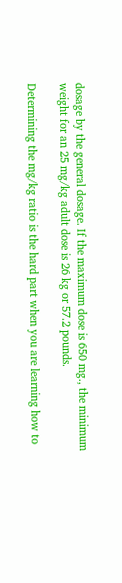dosage by the general dosage. If the maximum dose is 650 mg., the minimum weight for an 25 mg/kg adult dose is 26 kg or 57.2 pounds.

Determining the mg/kg ratio is the hard part when you are learning how to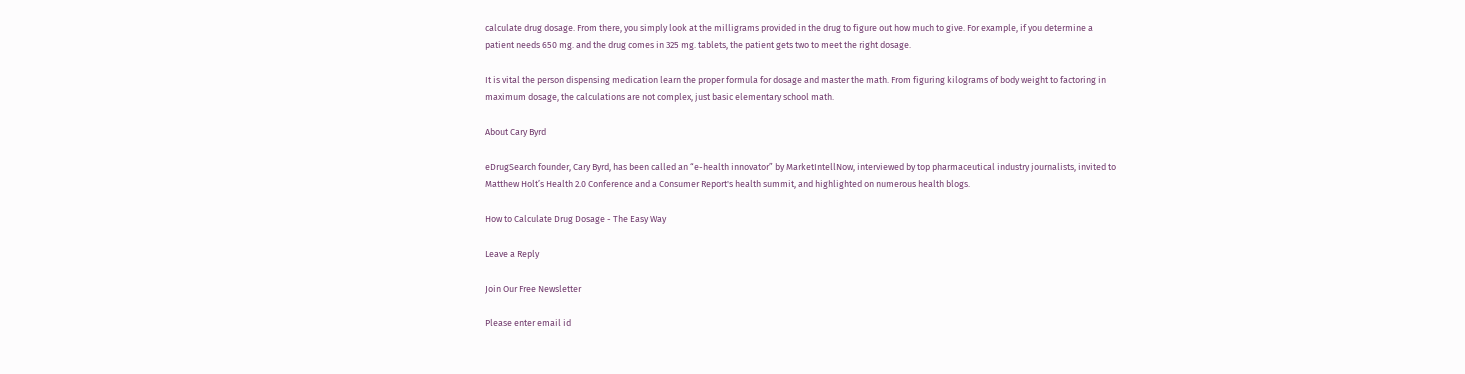calculate drug dosage. From there, you simply look at the milligrams provided in the drug to figure out how much to give. For example, if you determine a patient needs 650 mg. and the drug comes in 325 mg. tablets, the patient gets two to meet the right dosage.

It is vital the person dispensing medication learn the proper formula for dosage and master the math. From figuring kilograms of body weight to factoring in maximum dosage, the calculations are not complex, just basic elementary school math.

About Cary Byrd

eDrugSearch founder, Cary Byrd, has been called an “e-health innovator” by MarketIntellNow, interviewed by top pharmaceutical industry journalists, invited to Matthew Holt’s Health 2.0 Conference and a Consumer Report's health summit, and highlighted on numerous health blogs.

How to Calculate Drug Dosage - The Easy Way

Leave a Reply

Join Our Free Newsletter

Please enter email id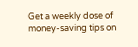Get a weekly dose of money-saving tips on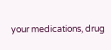your medications, drug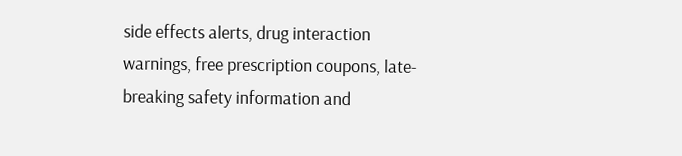side effects alerts, drug interaction warnings, free prescription coupons, late-breaking safety information and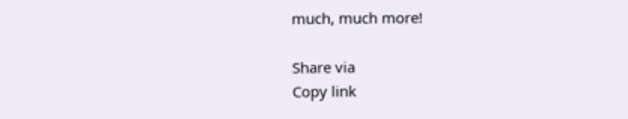much, much more!

Share via
Copy link